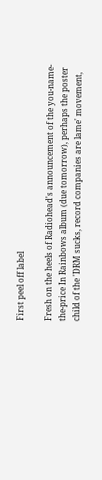First peel off label

Fresh on the heels of Radiohead's announcement of the you-name-the-price In Rainbows album (due tomorrow), perhaps the poster child of the 'DRM sucks, record companies are lame' movement,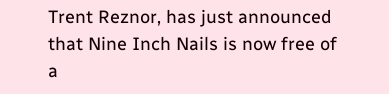Trent Reznor, has just announced that Nine Inch Nails is now free of a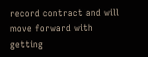record contract and will move forward with getting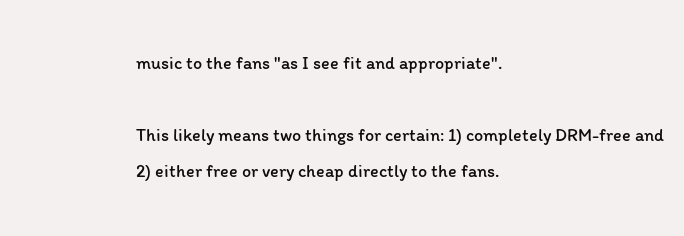music to the fans "as I see fit and appropriate".

This likely means two things for certain: 1) completely DRM-free and 2) either free or very cheap directly to the fans.